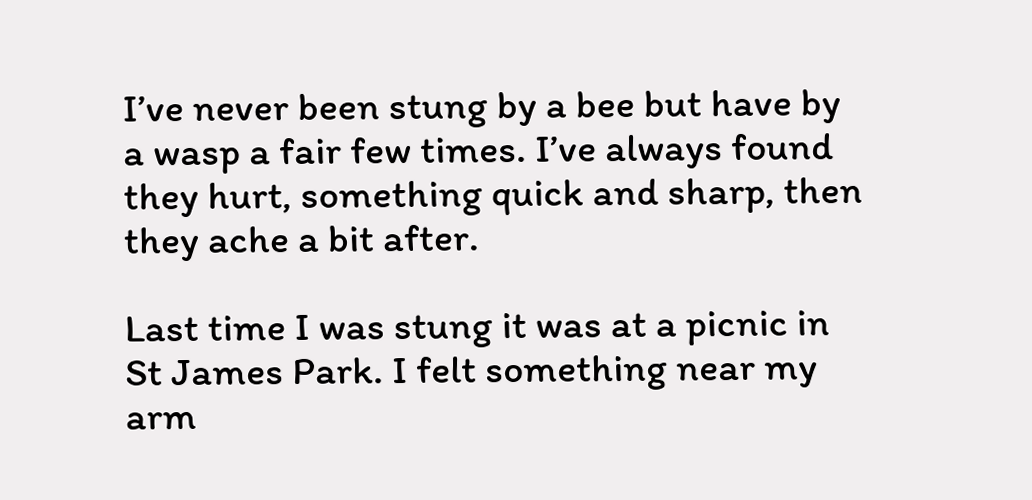I’ve never been stung by a bee but have by a wasp a fair few times. I’ve always found they hurt, something quick and sharp, then they ache a bit after.

Last time I was stung it was at a picnic in St James Park. I felt something near my arm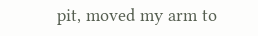pit, moved my arm to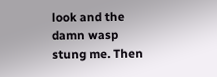look and the damn wasp stung me. Then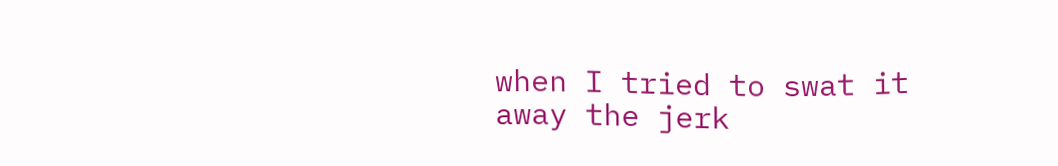when I tried to swat it away the jerk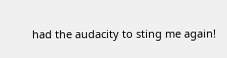had the audacity to sting me again!